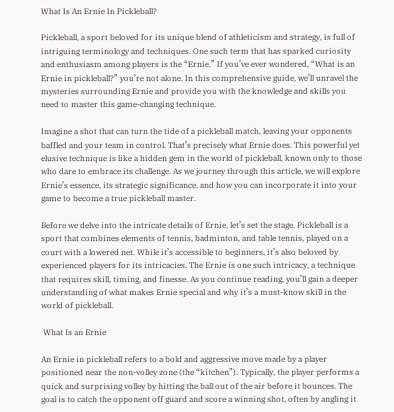What Is An Ernie In Pickleball?

Pickleball, a sport beloved for its unique blend of athleticism and strategy, is full of intriguing terminology and techniques. One such term that has sparked curiosity and enthusiasm among players is the “Ernie.” If you’ve ever wondered, “What is an Ernie in pickleball?” you’re not alone. In this comprehensive guide, we’ll unravel the mysteries surrounding Ernie and provide you with the knowledge and skills you need to master this game-changing technique.

Imagine a shot that can turn the tide of a pickleball match, leaving your opponents baffled and your team in control. That’s precisely what Ernie does. This powerful yet elusive technique is like a hidden gem in the world of pickleball, known only to those who dare to embrace its challenge. As we journey through this article, we will explore Ernie’s essence, its strategic significance, and how you can incorporate it into your game to become a true pickleball master.

Before we delve into the intricate details of Ernie, let’s set the stage. Pickleball is a sport that combines elements of tennis, badminton, and table tennis, played on a court with a lowered net. While it’s accessible to beginners, it’s also beloved by experienced players for its intricacies. The Ernie is one such intricacy, a technique that requires skill, timing, and finesse. As you continue reading, you’ll gain a deeper understanding of what makes Ernie special and why it’s a must-know skill in the world of pickleball.

 What Is an Ernie

An Ernie in pickleball refers to a bold and aggressive move made by a player positioned near the non-volley zone (the “kitchen”). Typically, the player performs a quick and surprising volley by hitting the ball out of the air before it bounces. The goal is to catch the opponent off guard and score a winning shot, often by angling it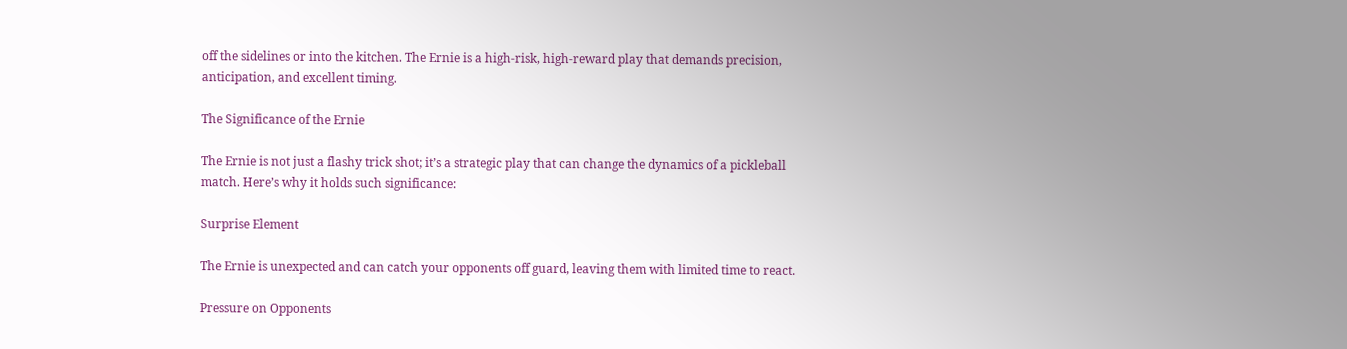off the sidelines or into the kitchen. The Ernie is a high-risk, high-reward play that demands precision, anticipation, and excellent timing.

The Significance of the Ernie

The Ernie is not just a flashy trick shot; it’s a strategic play that can change the dynamics of a pickleball match. Here’s why it holds such significance:

Surprise Element

The Ernie is unexpected and can catch your opponents off guard, leaving them with limited time to react.

Pressure on Opponents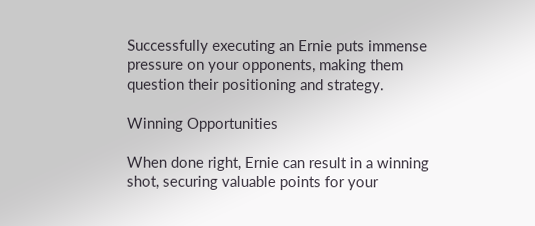Successfully executing an Ernie puts immense pressure on your opponents, making them question their positioning and strategy.

Winning Opportunities

When done right, Ernie can result in a winning shot, securing valuable points for your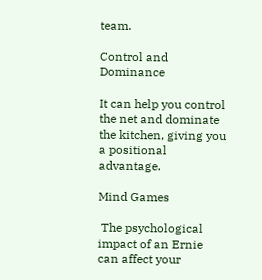team.

Control and Dominance

It can help you control the net and dominate the kitchen, giving you a positional advantage.

Mind Games

 The psychological impact of an Ernie can affect your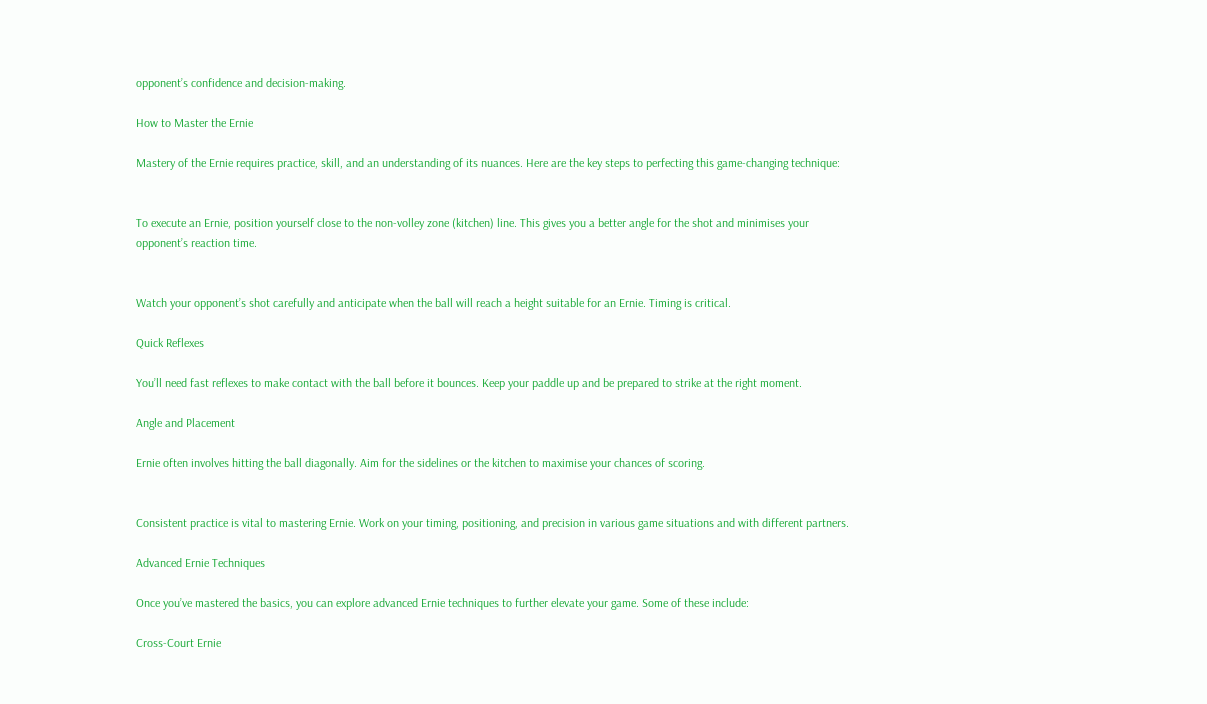opponent’s confidence and decision-making.

How to Master the Ernie

Mastery of the Ernie requires practice, skill, and an understanding of its nuances. Here are the key steps to perfecting this game-changing technique:


To execute an Ernie, position yourself close to the non-volley zone (kitchen) line. This gives you a better angle for the shot and minimises your opponent’s reaction time.


Watch your opponent’s shot carefully and anticipate when the ball will reach a height suitable for an Ernie. Timing is critical.

Quick Reflexes

You’ll need fast reflexes to make contact with the ball before it bounces. Keep your paddle up and be prepared to strike at the right moment.

Angle and Placement

Ernie often involves hitting the ball diagonally. Aim for the sidelines or the kitchen to maximise your chances of scoring.


Consistent practice is vital to mastering Ernie. Work on your timing, positioning, and precision in various game situations and with different partners.

Advanced Ernie Techniques

Once you’ve mastered the basics, you can explore advanced Ernie techniques to further elevate your game. Some of these include:

Cross-Court Ernie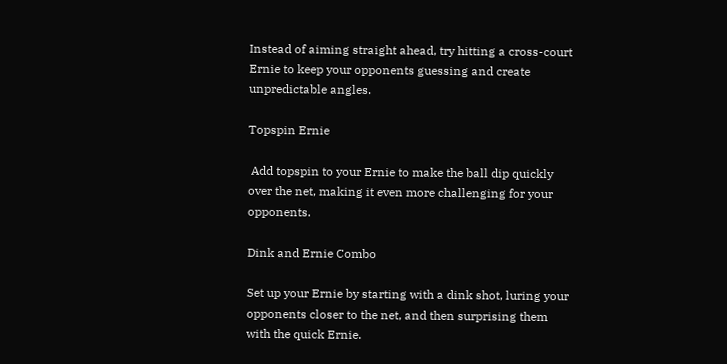Instead of aiming straight ahead, try hitting a cross-court Ernie to keep your opponents guessing and create unpredictable angles.

Topspin Ernie

 Add topspin to your Ernie to make the ball dip quickly over the net, making it even more challenging for your opponents.

Dink and Ernie Combo

Set up your Ernie by starting with a dink shot, luring your opponents closer to the net, and then surprising them with the quick Ernie.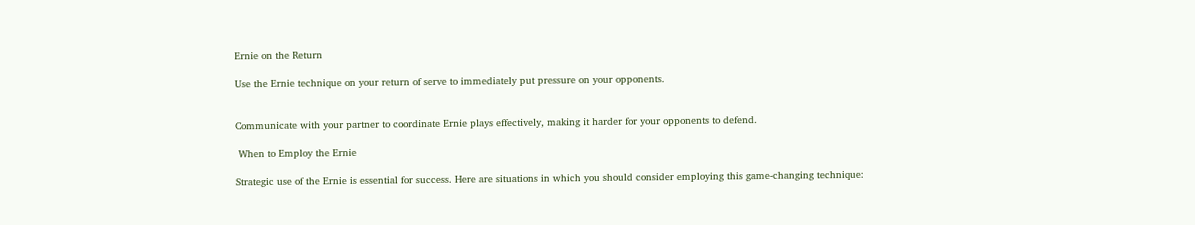Ernie on the Return

Use the Ernie technique on your return of serve to immediately put pressure on your opponents.


Communicate with your partner to coordinate Ernie plays effectively, making it harder for your opponents to defend.

 When to Employ the Ernie

Strategic use of the Ernie is essential for success. Here are situations in which you should consider employing this game-changing technique: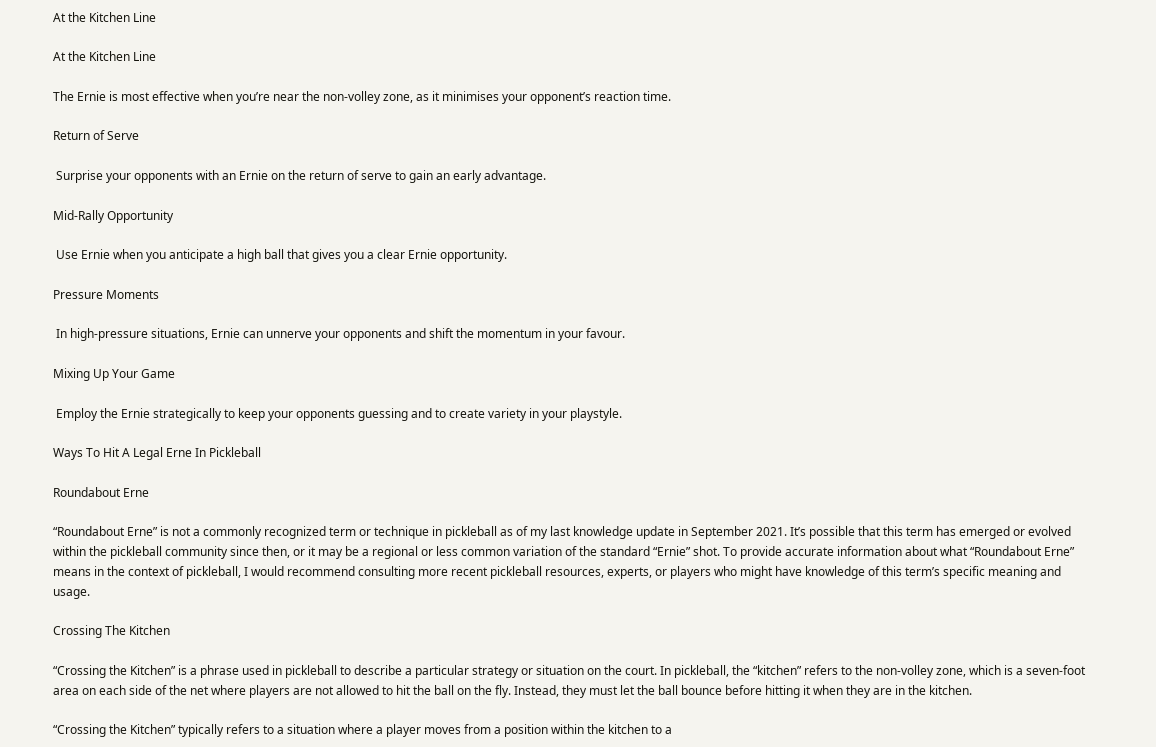At the Kitchen Line

At the Kitchen Line

The Ernie is most effective when you’re near the non-volley zone, as it minimises your opponent’s reaction time.

Return of Serve

 Surprise your opponents with an Ernie on the return of serve to gain an early advantage.

Mid-Rally Opportunity

 Use Ernie when you anticipate a high ball that gives you a clear Ernie opportunity.

Pressure Moments

 In high-pressure situations, Ernie can unnerve your opponents and shift the momentum in your favour.

Mixing Up Your Game

 Employ the Ernie strategically to keep your opponents guessing and to create variety in your playstyle.

Ways To Hit A Legal Erne In Pickleball

Roundabout Erne

“Roundabout Erne” is not a commonly recognized term or technique in pickleball as of my last knowledge update in September 2021. It’s possible that this term has emerged or evolved within the pickleball community since then, or it may be a regional or less common variation of the standard “Ernie” shot. To provide accurate information about what “Roundabout Erne” means in the context of pickleball, I would recommend consulting more recent pickleball resources, experts, or players who might have knowledge of this term’s specific meaning and usage.

Crossing The Kitchen

“Crossing the Kitchen” is a phrase used in pickleball to describe a particular strategy or situation on the court. In pickleball, the “kitchen” refers to the non-volley zone, which is a seven-foot area on each side of the net where players are not allowed to hit the ball on the fly. Instead, they must let the ball bounce before hitting it when they are in the kitchen.

“Crossing the Kitchen” typically refers to a situation where a player moves from a position within the kitchen to a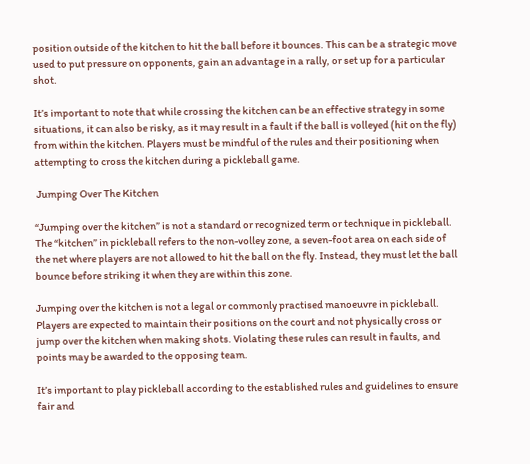position outside of the kitchen to hit the ball before it bounces. This can be a strategic move used to put pressure on opponents, gain an advantage in a rally, or set up for a particular shot.

It’s important to note that while crossing the kitchen can be an effective strategy in some situations, it can also be risky, as it may result in a fault if the ball is volleyed (hit on the fly) from within the kitchen. Players must be mindful of the rules and their positioning when attempting to cross the kitchen during a pickleball game.

 Jumping Over The Kitchen

“Jumping over the kitchen” is not a standard or recognized term or technique in pickleball. The “kitchen” in pickleball refers to the non-volley zone, a seven-foot area on each side of the net where players are not allowed to hit the ball on the fly. Instead, they must let the ball bounce before striking it when they are within this zone.

Jumping over the kitchen is not a legal or commonly practised manoeuvre in pickleball. Players are expected to maintain their positions on the court and not physically cross or jump over the kitchen when making shots. Violating these rules can result in faults, and points may be awarded to the opposing team.

It’s important to play pickleball according to the established rules and guidelines to ensure fair and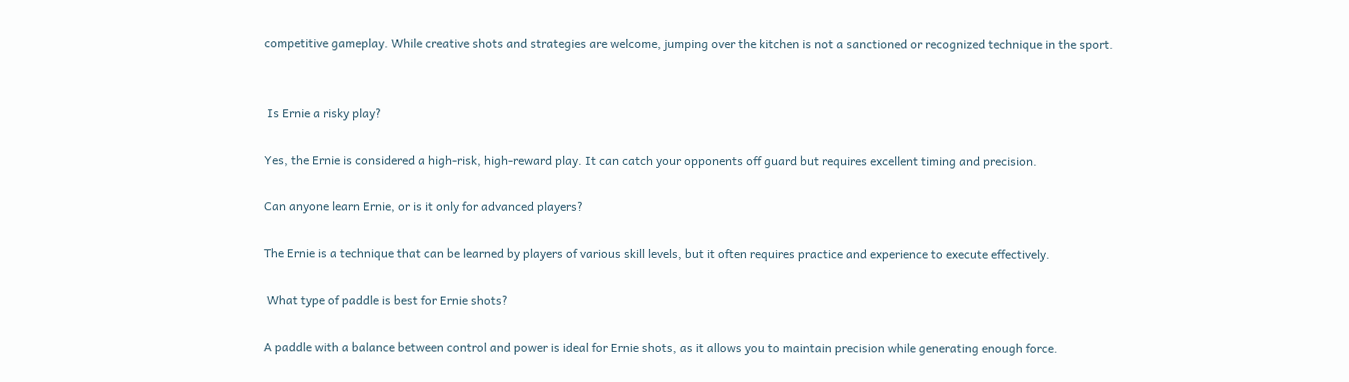competitive gameplay. While creative shots and strategies are welcome, jumping over the kitchen is not a sanctioned or recognized technique in the sport.


 Is Ernie a risky play?

Yes, the Ernie is considered a high-risk, high-reward play. It can catch your opponents off guard but requires excellent timing and precision.

Can anyone learn Ernie, or is it only for advanced players?

The Ernie is a technique that can be learned by players of various skill levels, but it often requires practice and experience to execute effectively.

 What type of paddle is best for Ernie shots?

A paddle with a balance between control and power is ideal for Ernie shots, as it allows you to maintain precision while generating enough force.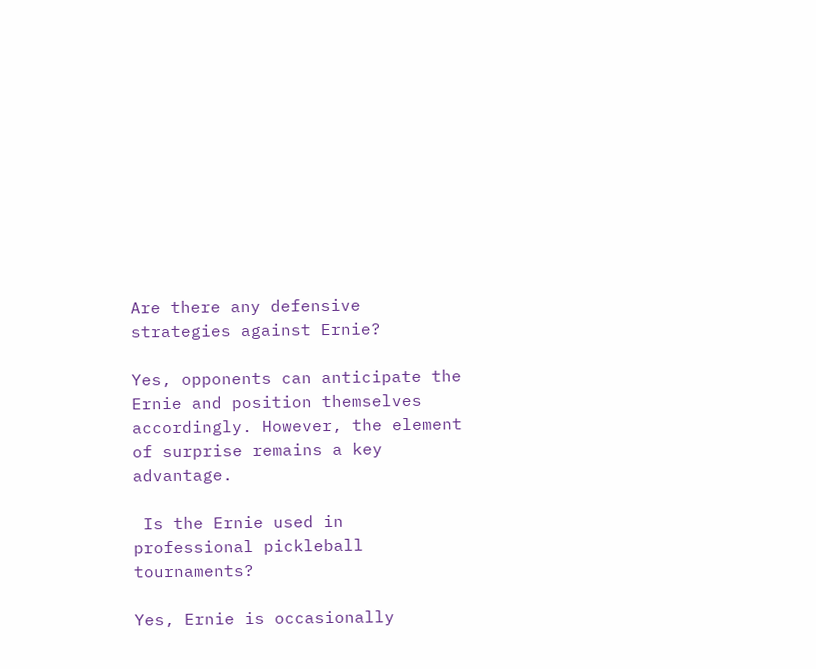Are there any defensive strategies against Ernie?

Yes, opponents can anticipate the Ernie and position themselves accordingly. However, the element of surprise remains a key advantage.

 Is the Ernie used in professional pickleball tournaments?

Yes, Ernie is occasionally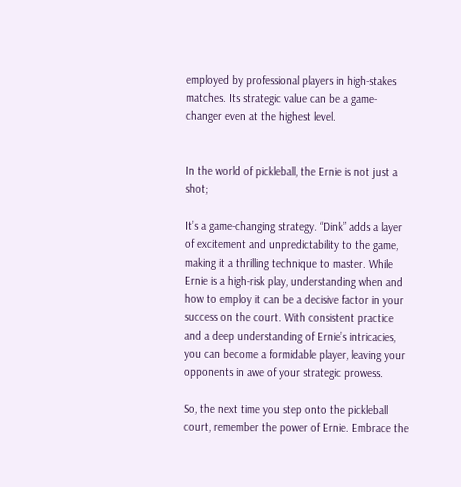employed by professional players in high-stakes matches. Its strategic value can be a game-changer even at the highest level.


In the world of pickleball, the Ernie is not just a shot;

It’s a game-changing strategy. “Dink” adds a layer of excitement and unpredictability to the game, making it a thrilling technique to master. While Ernie is a high-risk play, understanding when and how to employ it can be a decisive factor in your success on the court. With consistent practice and a deep understanding of Ernie’s intricacies, you can become a formidable player, leaving your opponents in awe of your strategic prowess.

So, the next time you step onto the pickleball court, remember the power of Ernie. Embrace the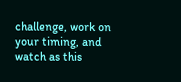challenge, work on your timing, and watch as this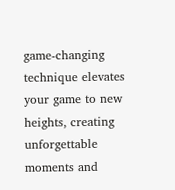game-changing technique elevates your game to new heights, creating unforgettable moments and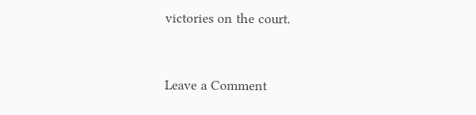victories on the court.


Leave a Comment